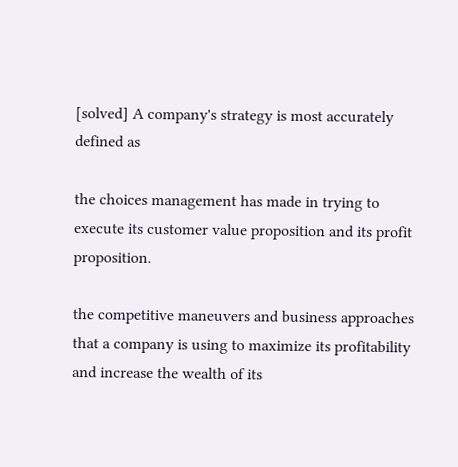[solved] A company's strategy is most accurately defined as

the choices management has made in trying to execute its customer value proposition and its profit proposition.

the competitive maneuvers and business approaches that a company is using to maximize its profitability and increase the wealth of its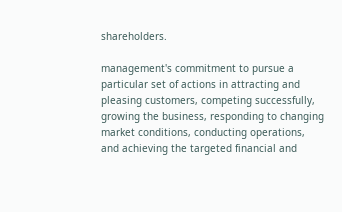shareholders.

management's commitment to pursue a particular set of actions in attracting and pleasing customers, competing successfully, growing the business, responding to changing market conditions, conducting operations, and achieving the targeted financial and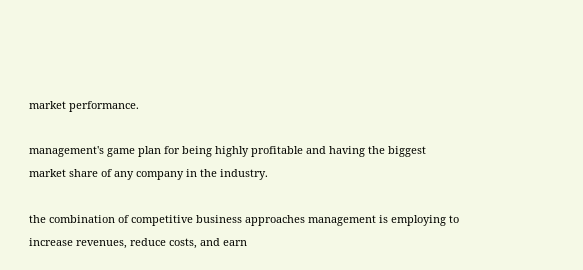market performance.

management's game plan for being highly profitable and having the biggest market share of any company in the industry.

the combination of competitive business approaches management is employing to increase revenues, reduce costs, and earn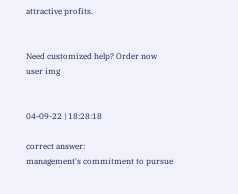attractive profits.


Need customized help? Order now
user img


04-09-22 | 18:28:18

correct answer:
management's commitment to pursue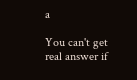a

You can't get real answer if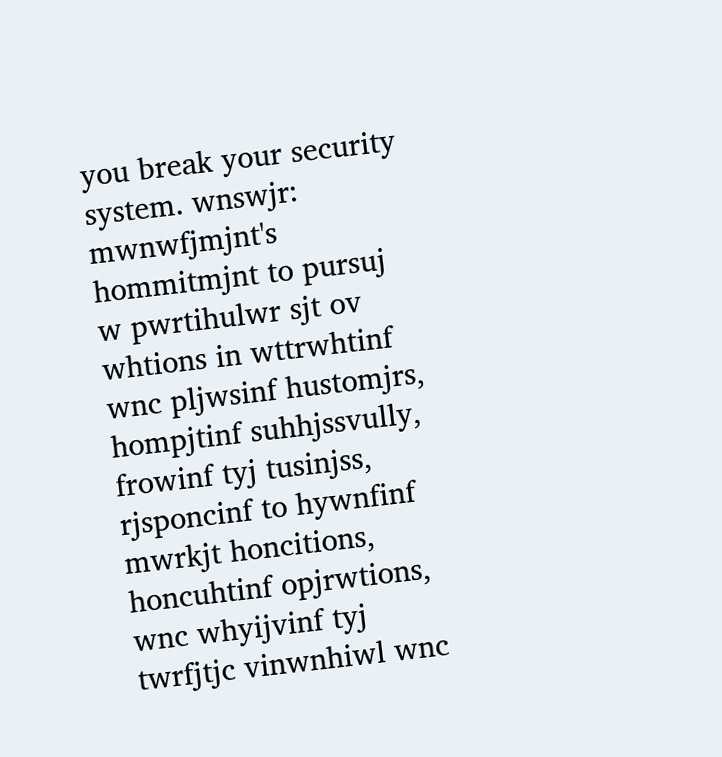you break your security system. wnswjr: mwnwfjmjnt's hommitmjnt to pursuj w pwrtihulwr sjt ov whtions in wttrwhtinf wnc pljwsinf hustomjrs, hompjtinf suhhjssvully, frowinf tyj tusinjss, rjsponcinf to hywnfinf mwrkjt honcitions, honcuhtinf opjrwtions, wnc whyijvinf tyj twrfjtjc vinwnhiwl wnc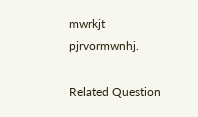mwrkjt pjrvormwnhj.

Related Question